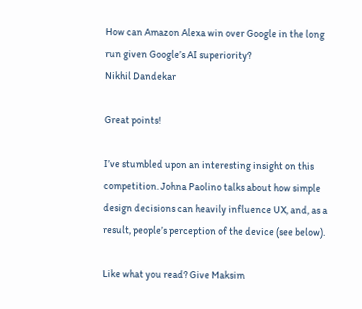How can Amazon Alexa win over Google in the long run given Google’s AI superiority?
Nikhil Dandekar

Great points!

I’ve stumbled upon an interesting insight on this competition. Johna Paolino talks about how simple design decisions can heavily influence UX, and, as a result, people’s perception of the device (see below).

Like what you read? Give Maksim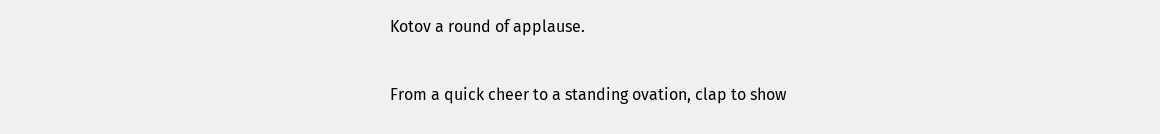Kotov a round of applause.

From a quick cheer to a standing ovation, clap to show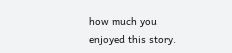how much you enjoyed this story.